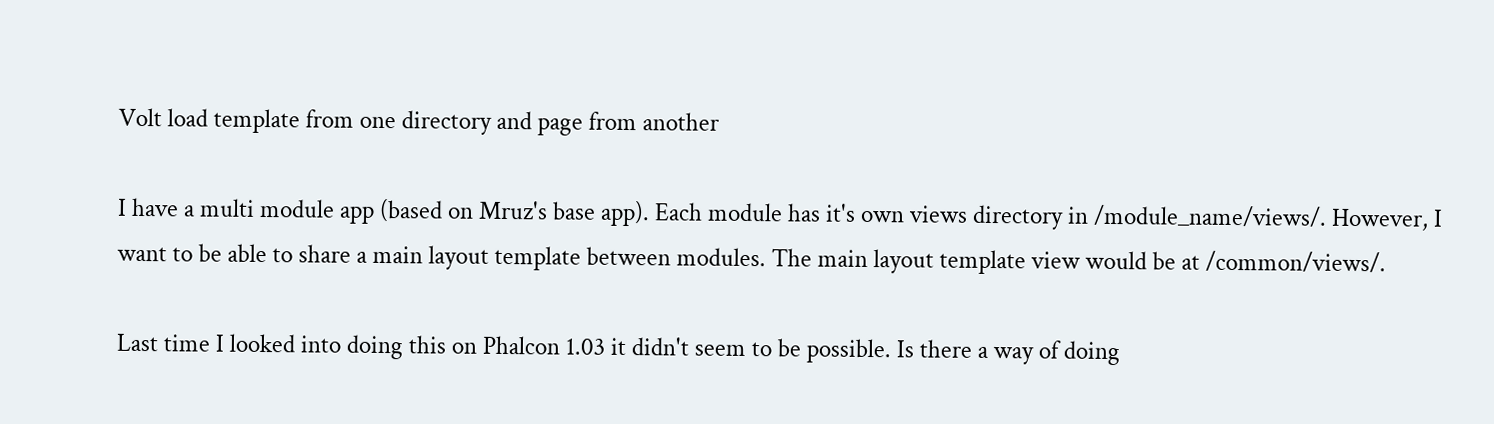Volt load template from one directory and page from another

I have a multi module app (based on Mruz's base app). Each module has it's own views directory in /module_name/views/. However, I want to be able to share a main layout template between modules. The main layout template view would be at /common/views/.

Last time I looked into doing this on Phalcon 1.03 it didn't seem to be possible. Is there a way of doing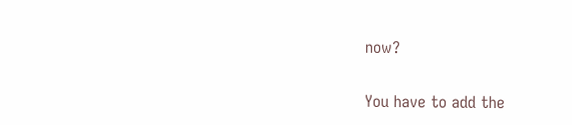now?

You have to add the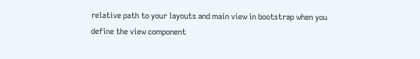relative path to your layouts and main view in bootstrap when you define the view component